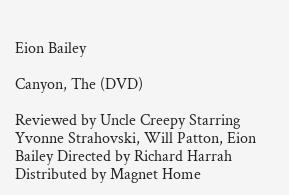Eion Bailey

Canyon, The (DVD)

Reviewed by Uncle Creepy Starring Yvonne Strahovski, Will Patton, Eion Bailey Directed by Richard Harrah Distributed by Magnet Home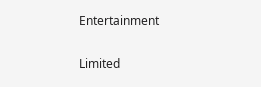Entertainment

Limited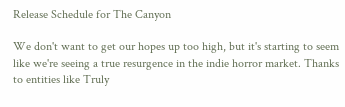Release Schedule for The Canyon

We don't want to get our hopes up too high, but it's starting to seem like we're seeing a true resurgence in the indie horror market. Thanks to entities like Truly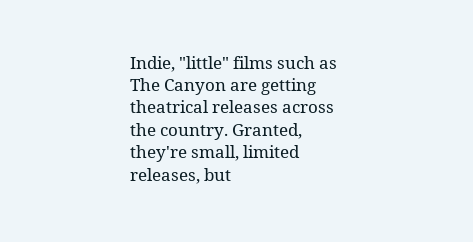Indie, "little" films such as The Canyon are getting theatrical releases across the country. Granted, they're small, limited releases, but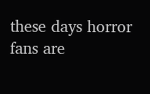these days horror fans are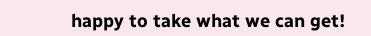happy to take what we can get!